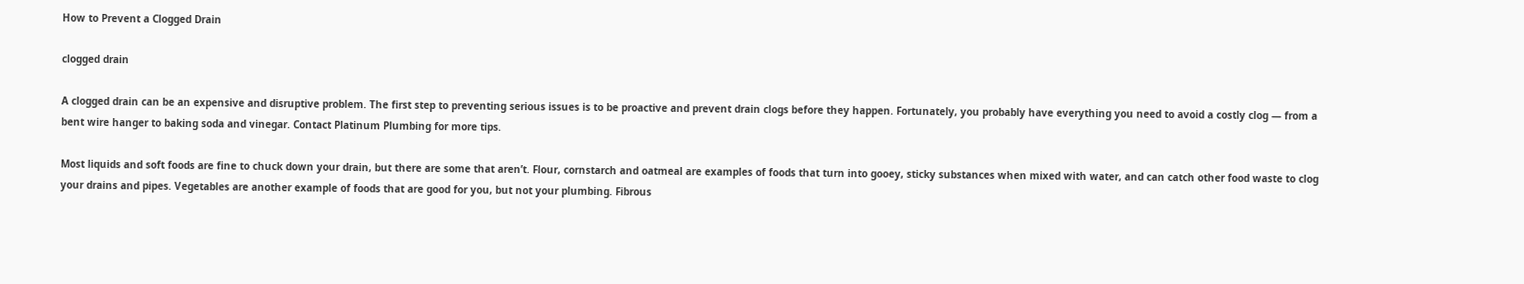How to Prevent a Clogged Drain

clogged drain

A clogged drain can be an expensive and disruptive problem. The first step to preventing serious issues is to be proactive and prevent drain clogs before they happen. Fortunately, you probably have everything you need to avoid a costly clog — from a bent wire hanger to baking soda and vinegar. Contact Platinum Plumbing for more tips.

Most liquids and soft foods are fine to chuck down your drain, but there are some that aren’t. Flour, cornstarch and oatmeal are examples of foods that turn into gooey, sticky substances when mixed with water, and can catch other food waste to clog your drains and pipes. Vegetables are another example of foods that are good for you, but not your plumbing. Fibrous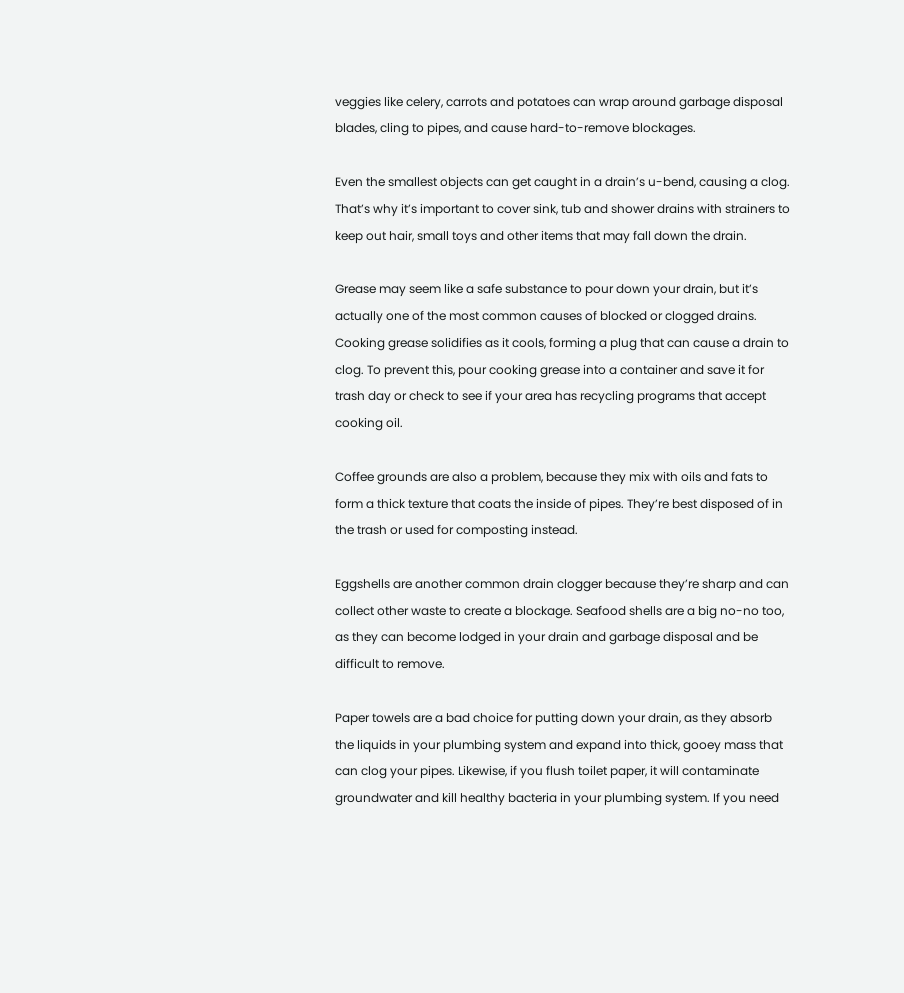veggies like celery, carrots and potatoes can wrap around garbage disposal blades, cling to pipes, and cause hard-to-remove blockages.

Even the smallest objects can get caught in a drain’s u-bend, causing a clog. That’s why it’s important to cover sink, tub and shower drains with strainers to keep out hair, small toys and other items that may fall down the drain.

Grease may seem like a safe substance to pour down your drain, but it’s actually one of the most common causes of blocked or clogged drains. Cooking grease solidifies as it cools, forming a plug that can cause a drain to clog. To prevent this, pour cooking grease into a container and save it for trash day or check to see if your area has recycling programs that accept cooking oil.

Coffee grounds are also a problem, because they mix with oils and fats to form a thick texture that coats the inside of pipes. They’re best disposed of in the trash or used for composting instead.

Eggshells are another common drain clogger because they’re sharp and can collect other waste to create a blockage. Seafood shells are a big no-no too, as they can become lodged in your drain and garbage disposal and be difficult to remove.

Paper towels are a bad choice for putting down your drain, as they absorb the liquids in your plumbing system and expand into thick, gooey mass that can clog your pipes. Likewise, if you flush toilet paper, it will contaminate groundwater and kill healthy bacteria in your plumbing system. If you need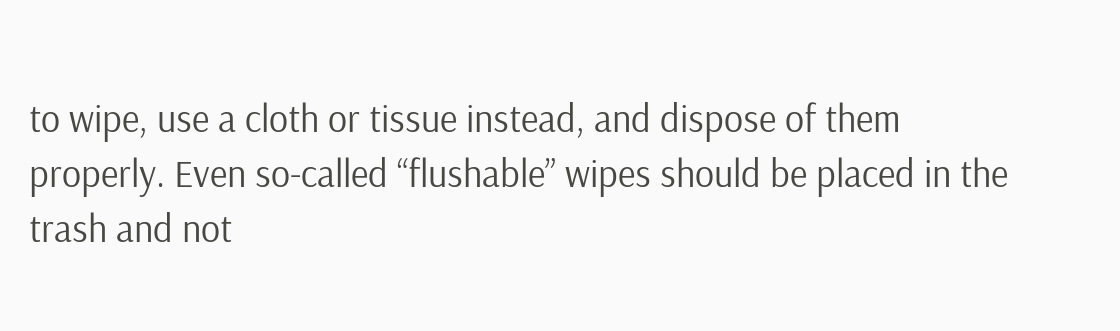to wipe, use a cloth or tissue instead, and dispose of them properly. Even so-called “flushable” wipes should be placed in the trash and not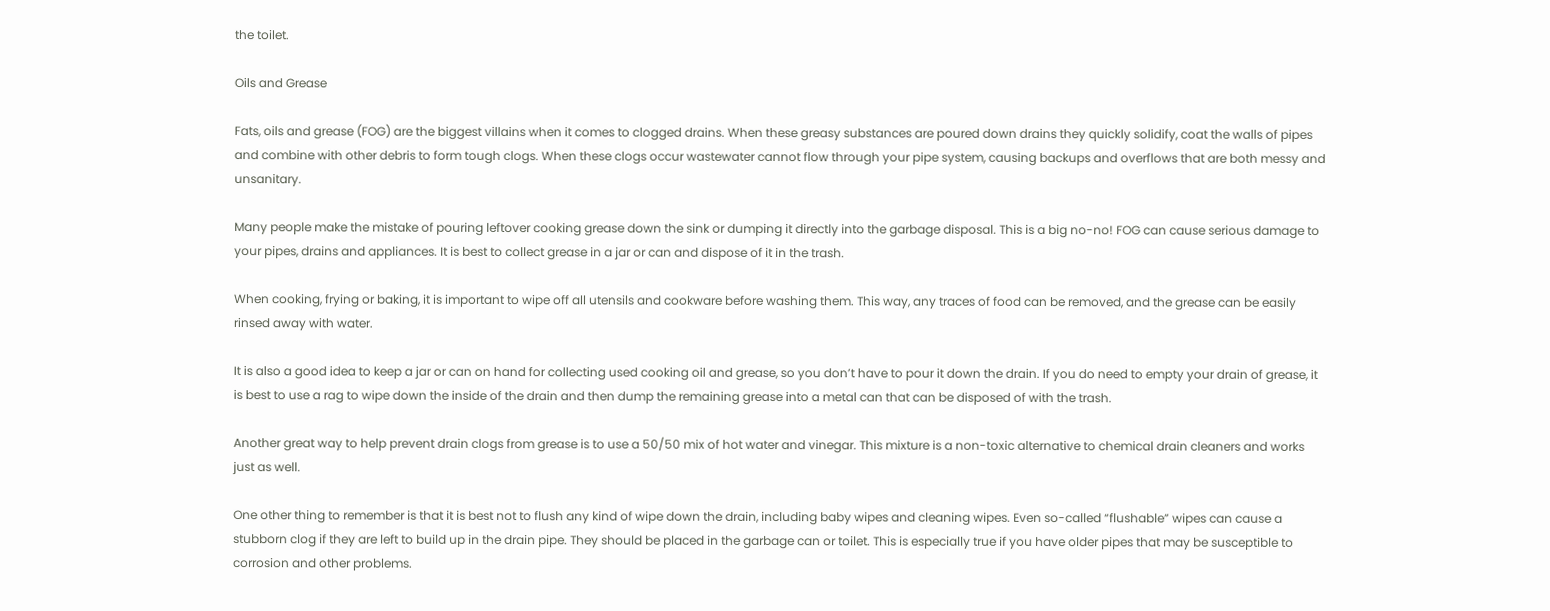the toilet.

Oils and Grease

Fats, oils and grease (FOG) are the biggest villains when it comes to clogged drains. When these greasy substances are poured down drains they quickly solidify, coat the walls of pipes and combine with other debris to form tough clogs. When these clogs occur wastewater cannot flow through your pipe system, causing backups and overflows that are both messy and unsanitary.

Many people make the mistake of pouring leftover cooking grease down the sink or dumping it directly into the garbage disposal. This is a big no-no! FOG can cause serious damage to your pipes, drains and appliances. It is best to collect grease in a jar or can and dispose of it in the trash.

When cooking, frying or baking, it is important to wipe off all utensils and cookware before washing them. This way, any traces of food can be removed, and the grease can be easily rinsed away with water.

It is also a good idea to keep a jar or can on hand for collecting used cooking oil and grease, so you don’t have to pour it down the drain. If you do need to empty your drain of grease, it is best to use a rag to wipe down the inside of the drain and then dump the remaining grease into a metal can that can be disposed of with the trash.

Another great way to help prevent drain clogs from grease is to use a 50/50 mix of hot water and vinegar. This mixture is a non-toxic alternative to chemical drain cleaners and works just as well.

One other thing to remember is that it is best not to flush any kind of wipe down the drain, including baby wipes and cleaning wipes. Even so-called “flushable” wipes can cause a stubborn clog if they are left to build up in the drain pipe. They should be placed in the garbage can or toilet. This is especially true if you have older pipes that may be susceptible to corrosion and other problems.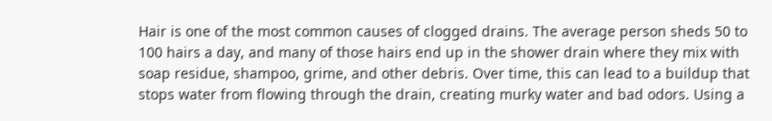Hair is one of the most common causes of clogged drains. The average person sheds 50 to 100 hairs a day, and many of those hairs end up in the shower drain where they mix with soap residue, shampoo, grime, and other debris. Over time, this can lead to a buildup that stops water from flowing through the drain, creating murky water and bad odors. Using a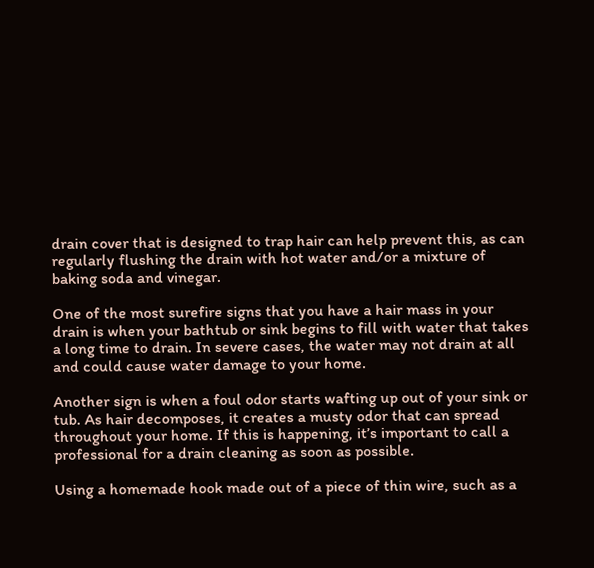drain cover that is designed to trap hair can help prevent this, as can regularly flushing the drain with hot water and/or a mixture of baking soda and vinegar.

One of the most surefire signs that you have a hair mass in your drain is when your bathtub or sink begins to fill with water that takes a long time to drain. In severe cases, the water may not drain at all and could cause water damage to your home.

Another sign is when a foul odor starts wafting up out of your sink or tub. As hair decomposes, it creates a musty odor that can spread throughout your home. If this is happening, it’s important to call a professional for a drain cleaning as soon as possible.

Using a homemade hook made out of a piece of thin wire, such as a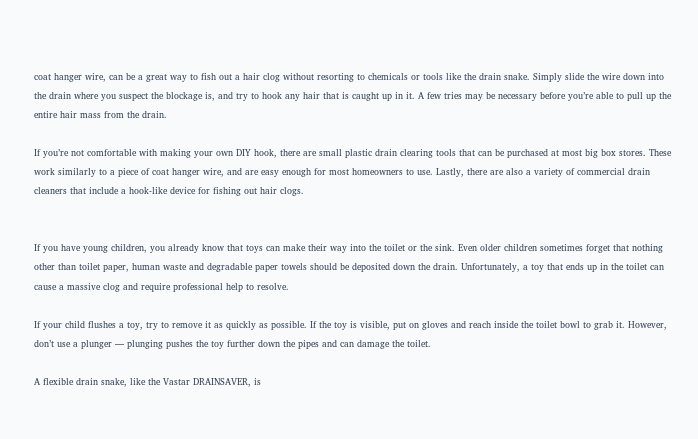coat hanger wire, can be a great way to fish out a hair clog without resorting to chemicals or tools like the drain snake. Simply slide the wire down into the drain where you suspect the blockage is, and try to hook any hair that is caught up in it. A few tries may be necessary before you’re able to pull up the entire hair mass from the drain.

If you’re not comfortable with making your own DIY hook, there are small plastic drain clearing tools that can be purchased at most big box stores. These work similarly to a piece of coat hanger wire, and are easy enough for most homeowners to use. Lastly, there are also a variety of commercial drain cleaners that include a hook-like device for fishing out hair clogs.


If you have young children, you already know that toys can make their way into the toilet or the sink. Even older children sometimes forget that nothing other than toilet paper, human waste and degradable paper towels should be deposited down the drain. Unfortunately, a toy that ends up in the toilet can cause a massive clog and require professional help to resolve.

If your child flushes a toy, try to remove it as quickly as possible. If the toy is visible, put on gloves and reach inside the toilet bowl to grab it. However, don’t use a plunger — plunging pushes the toy further down the pipes and can damage the toilet.

A flexible drain snake, like the Vastar DRAINSAVER, is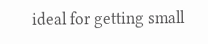ideal for getting small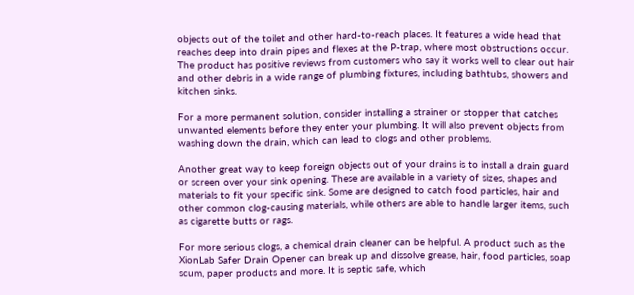objects out of the toilet and other hard-to-reach places. It features a wide head that reaches deep into drain pipes and flexes at the P-trap, where most obstructions occur. The product has positive reviews from customers who say it works well to clear out hair and other debris in a wide range of plumbing fixtures, including bathtubs, showers and kitchen sinks.

For a more permanent solution, consider installing a strainer or stopper that catches unwanted elements before they enter your plumbing. It will also prevent objects from washing down the drain, which can lead to clogs and other problems.

Another great way to keep foreign objects out of your drains is to install a drain guard or screen over your sink opening. These are available in a variety of sizes, shapes and materials to fit your specific sink. Some are designed to catch food particles, hair and other common clog-causing materials, while others are able to handle larger items, such as cigarette butts or rags.

For more serious clogs, a chemical drain cleaner can be helpful. A product such as the XionLab Safer Drain Opener can break up and dissolve grease, hair, food particles, soap scum, paper products and more. It is septic safe, which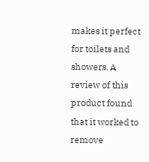makes it perfect for toilets and showers. A review of this product found that it worked to remove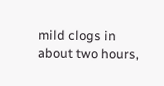mild clogs in about two hours,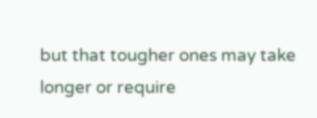but that tougher ones may take longer or require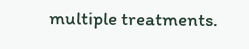multiple treatments.